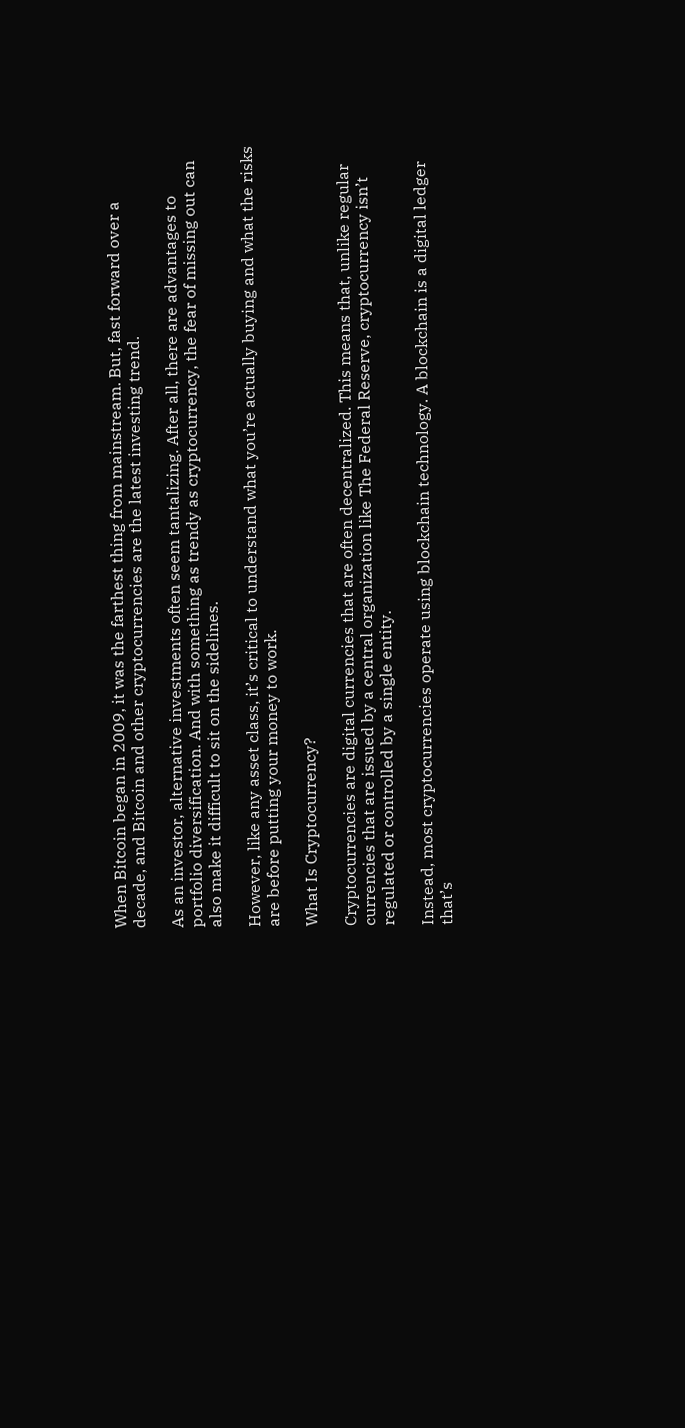When Bitcoin began in 2009, it was the farthest thing from mainstream. But, fast forward over a decade, and Bitcoin and other cryptocurrencies are the latest investing trend.

As an investor, alternative investments often seem tantalizing. After all, there are advantages to portfolio diversification. And with something as trendy as cryptocurrency, the fear of missing out can also make it difficult to sit on the sidelines.

However, like any asset class, it’s critical to understand what you’re actually buying and what the risks are before putting your money to work.

What Is Cryptocurrency?

Cryptocurrencies are digital currencies that are often decentralized. This means that, unlike regular currencies that are issued by a central organization like The Federal Reserve, cryptocurrency isn’t regulated or controlled by a single entity.

Instead, most cryptocurrencies operate using blockchain technology. A blockchain is a digital ledger that’s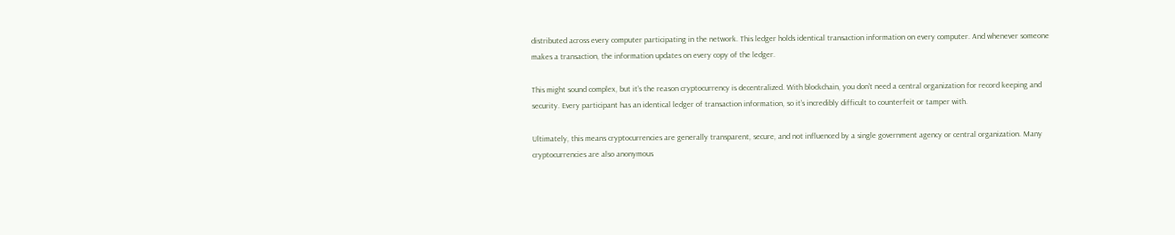distributed across every computer participating in the network. This ledger holds identical transaction information on every computer. And whenever someone makes a transaction, the information updates on every copy of the ledger.

This might sound complex, but it’s the reason cryptocurrency is decentralized. With blockchain, you don’t need a central organization for record keeping and security. Every participant has an identical ledger of transaction information, so it’s incredibly difficult to counterfeit or tamper with.

Ultimately, this means cryptocurrencies are generally transparent, secure, and not influenced by a single government agency or central organization. Many cryptocurrencies are also anonymous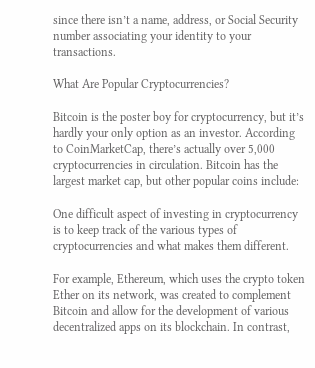since there isn’t a name, address, or Social Security number associating your identity to your transactions.

What Are Popular Cryptocurrencies?

Bitcoin is the poster boy for cryptocurrency, but it’s hardly your only option as an investor. According to CoinMarketCap, there’s actually over 5,000 cryptocurrencies in circulation. Bitcoin has the largest market cap, but other popular coins include:

One difficult aspect of investing in cryptocurrency is to keep track of the various types of cryptocurrencies and what makes them different.

For example, Ethereum, which uses the crypto token Ether on its network, was created to complement Bitcoin and allow for the development of various decentralized apps on its blockchain. In contrast,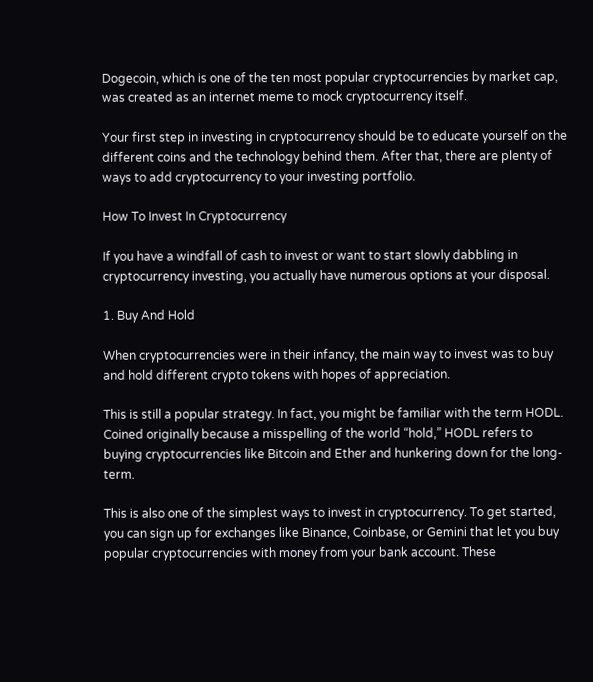Dogecoin, which is one of the ten most popular cryptocurrencies by market cap, was created as an internet meme to mock cryptocurrency itself.

Your first step in investing in cryptocurrency should be to educate yourself on the different coins and the technology behind them. After that, there are plenty of ways to add cryptocurrency to your investing portfolio.

How To Invest In Cryptocurrency

If you have a windfall of cash to invest or want to start slowly dabbling in cryptocurrency investing, you actually have numerous options at your disposal.

1. Buy And Hold

When cryptocurrencies were in their infancy, the main way to invest was to buy and hold different crypto tokens with hopes of appreciation.

This is still a popular strategy. In fact, you might be familiar with the term HODL. Coined originally because a misspelling of the world “hold,” HODL refers to buying cryptocurrencies like Bitcoin and Ether and hunkering down for the long-term.

This is also one of the simplest ways to invest in cryptocurrency. To get started, you can sign up for exchanges like Binance, Coinbase, or Gemini that let you buy popular cryptocurrencies with money from your bank account. These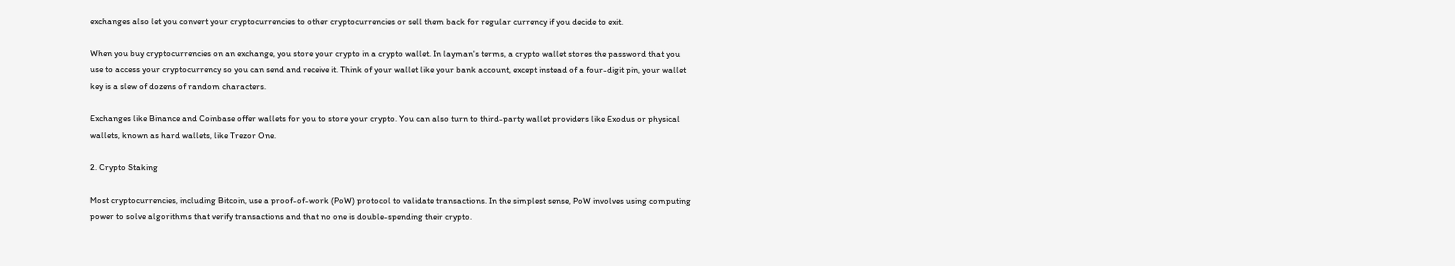exchanges also let you convert your cryptocurrencies to other cryptocurrencies or sell them back for regular currency if you decide to exit.

When you buy cryptocurrencies on an exchange, you store your crypto in a crypto wallet. In layman's terms, a crypto wallet stores the password that you use to access your cryptocurrency so you can send and receive it. Think of your wallet like your bank account, except instead of a four-digit pin, your wallet key is a slew of dozens of random characters.

Exchanges like Binance and Coinbase offer wallets for you to store your crypto. You can also turn to third-party wallet providers like Exodus or physical wallets, known as hard wallets, like Trezor One.

2. Crypto Staking

Most cryptocurrencies, including Bitcoin, use a proof-of-work (PoW) protocol to validate transactions. In the simplest sense, PoW involves using computing power to solve algorithms that verify transactions and that no one is double-spending their crypto.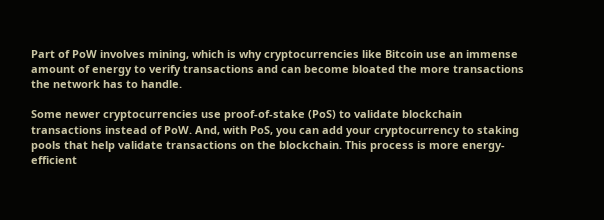Part of PoW involves mining, which is why cryptocurrencies like Bitcoin use an immense amount of energy to verify transactions and can become bloated the more transactions the network has to handle.

Some newer cryptocurrencies use proof-of-stake (PoS) to validate blockchain transactions instead of PoW. And, with PoS, you can add your cryptocurrency to staking pools that help validate transactions on the blockchain. This process is more energy-efficient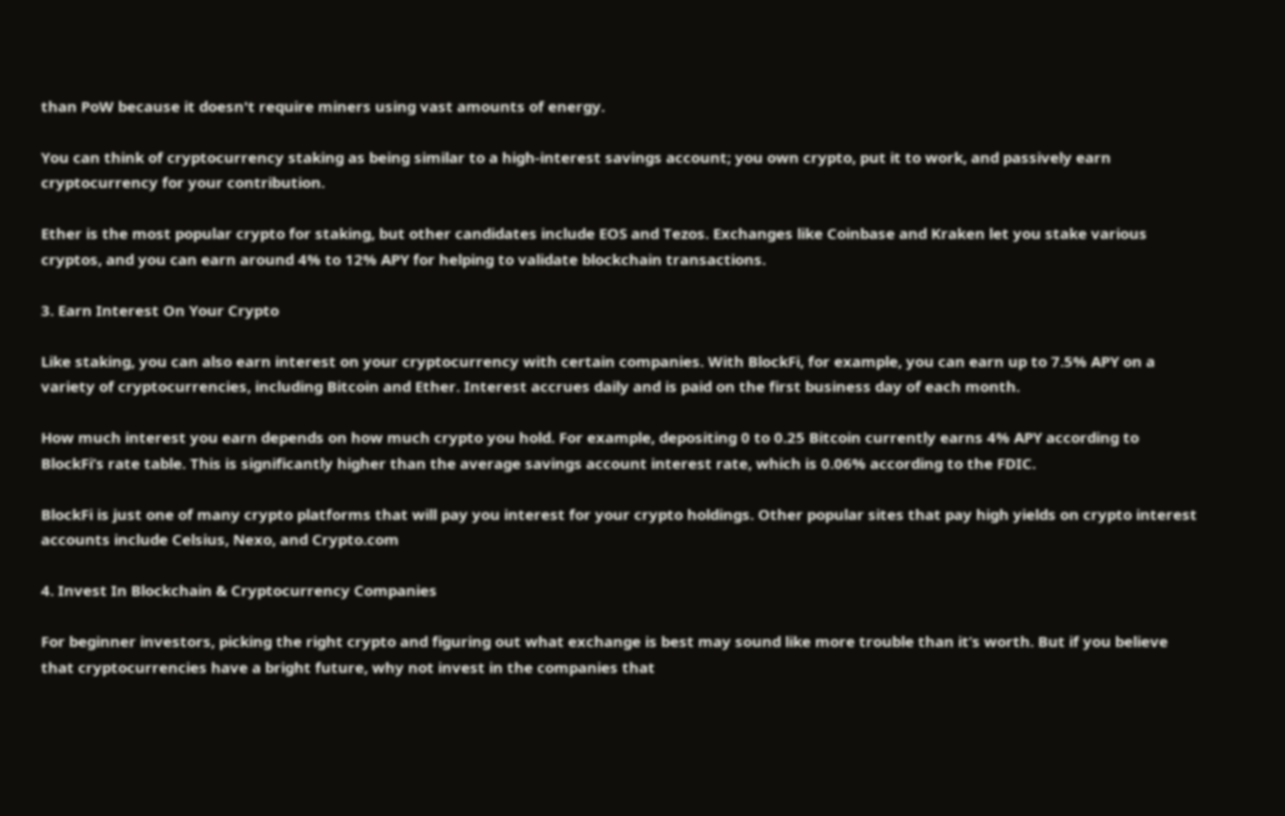than PoW because it doesn't require miners using vast amounts of energy.

You can think of cryptocurrency staking as being similar to a high-interest savings account; you own crypto, put it to work, and passively earn cryptocurrency for your contribution.

Ether is the most popular crypto for staking, but other candidates include EOS and Tezos. Exchanges like Coinbase and Kraken let you stake various cryptos, and you can earn around 4% to 12% APY for helping to validate blockchain transactions.

3. Earn Interest On Your Crypto

Like staking, you can also earn interest on your cryptocurrency with certain companies. With BlockFi, for example, you can earn up to 7.5% APY on a variety of cryptocurrencies, including Bitcoin and Ether. Interest accrues daily and is paid on the first business day of each month.

How much interest you earn depends on how much crypto you hold. For example, depositing 0 to 0.25 Bitcoin currently earns 4% APY according to BlockFi’s rate table. This is significantly higher than the average savings account interest rate, which is 0.06% according to the FDIC.

BlockFi is just one of many crypto platforms that will pay you interest for your crypto holdings. Other popular sites that pay high yields on crypto interest accounts include Celsius, Nexo, and Crypto.com

4. Invest In Blockchain & Cryptocurrency Companies

For beginner investors, picking the right crypto and figuring out what exchange is best may sound like more trouble than it’s worth. But if you believe that cryptocurrencies have a bright future, why not invest in the companies that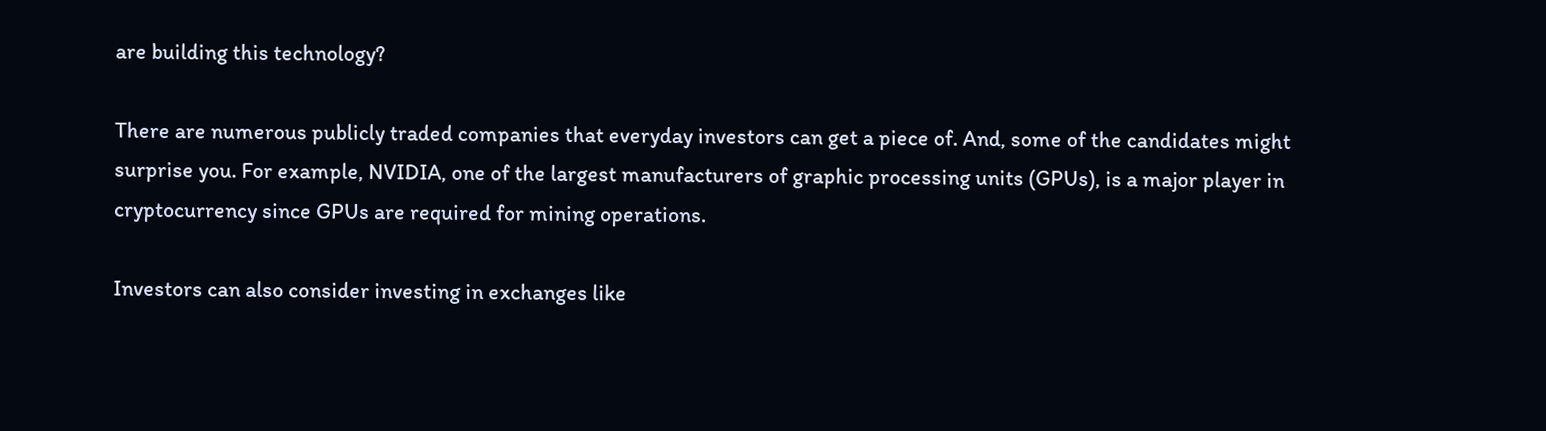are building this technology?

There are numerous publicly traded companies that everyday investors can get a piece of. And, some of the candidates might surprise you. For example, NVIDIA, one of the largest manufacturers of graphic processing units (GPUs), is a major player in cryptocurrency since GPUs are required for mining operations.

Investors can also consider investing in exchanges like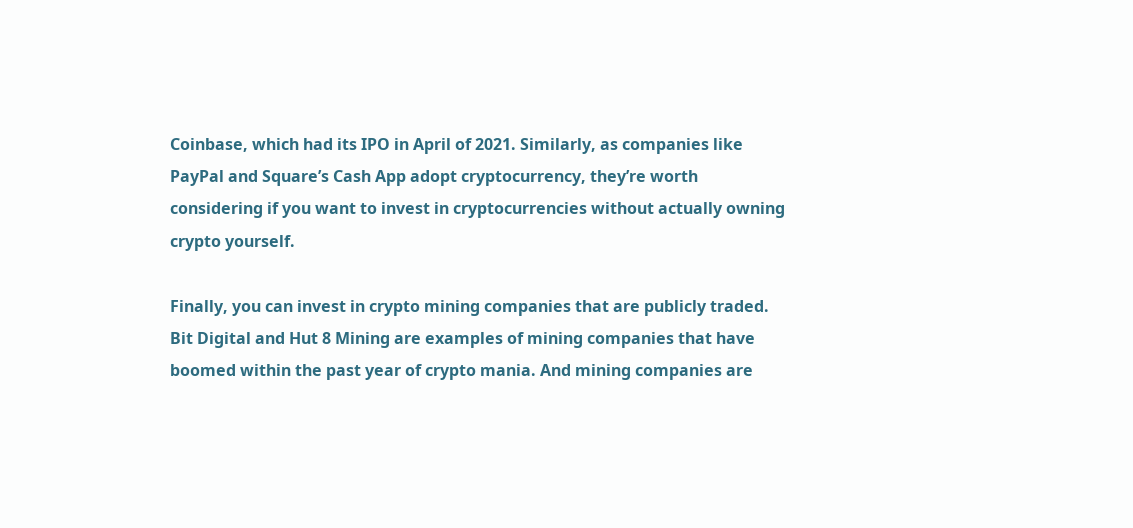Coinbase, which had its IPO in April of 2021. Similarly, as companies like PayPal and Square’s Cash App adopt cryptocurrency, they’re worth considering if you want to invest in cryptocurrencies without actually owning crypto yourself.

Finally, you can invest in crypto mining companies that are publicly traded. Bit Digital and Hut 8 Mining are examples of mining companies that have boomed within the past year of crypto mania. And mining companies are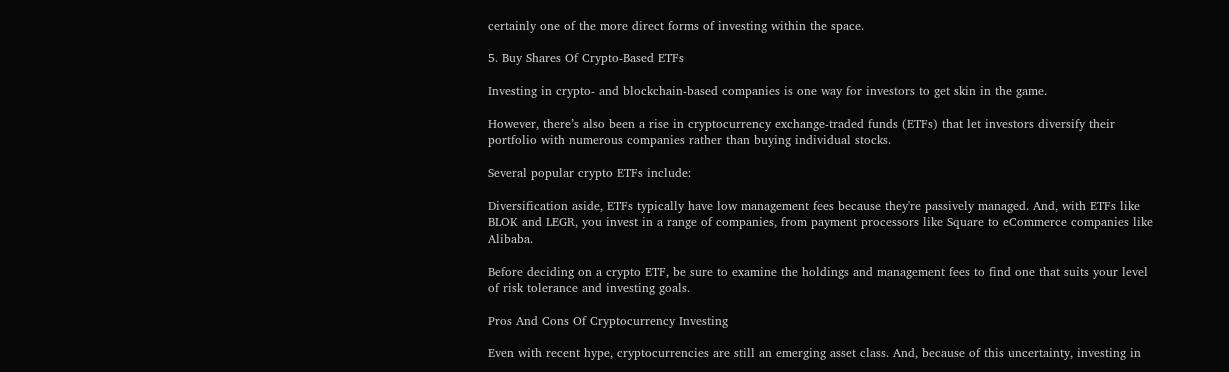certainly one of the more direct forms of investing within the space.

5. Buy Shares Of Crypto-Based ETFs

Investing in crypto- and blockchain-based companies is one way for investors to get skin in the game.

However, there’s also been a rise in cryptocurrency exchange-traded funds (ETFs) that let investors diversify their portfolio with numerous companies rather than buying individual stocks.

Several popular crypto ETFs include:

Diversification aside, ETFs typically have low management fees because they're passively managed. And, with ETFs like BLOK and LEGR, you invest in a range of companies, from payment processors like Square to eCommerce companies like Alibaba.

Before deciding on a crypto ETF, be sure to examine the holdings and management fees to find one that suits your level of risk tolerance and investing goals.

Pros And Cons Of Cryptocurrency Investing

Even with recent hype, cryptocurrencies are still an emerging asset class. And, because of this uncertainty, investing in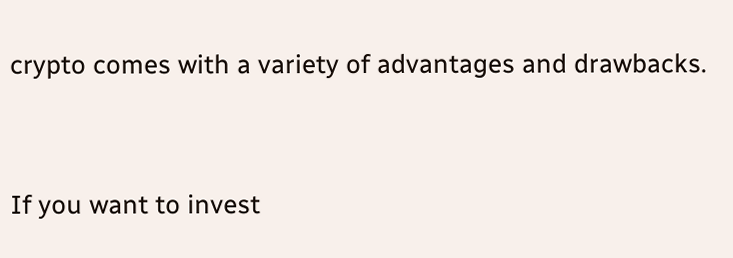crypto comes with a variety of advantages and drawbacks.


If you want to invest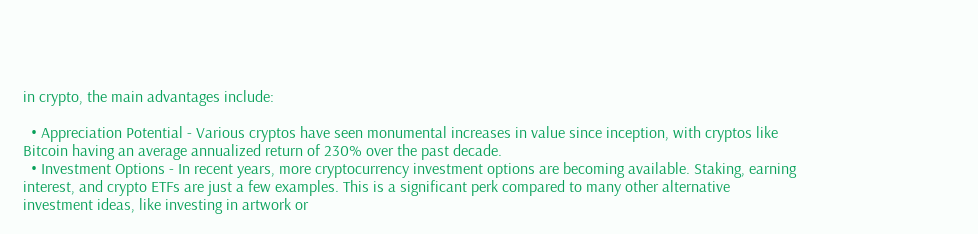in crypto, the main advantages include:

  • Appreciation Potential - Various cryptos have seen monumental increases in value since inception, with cryptos like Bitcoin having an average annualized return of 230% over the past decade.
  • Investment Options - In recent years, more cryptocurrency investment options are becoming available. Staking, earning interest, and crypto ETFs are just a few examples. This is a significant perk compared to many other alternative investment ideas, like investing in artwork or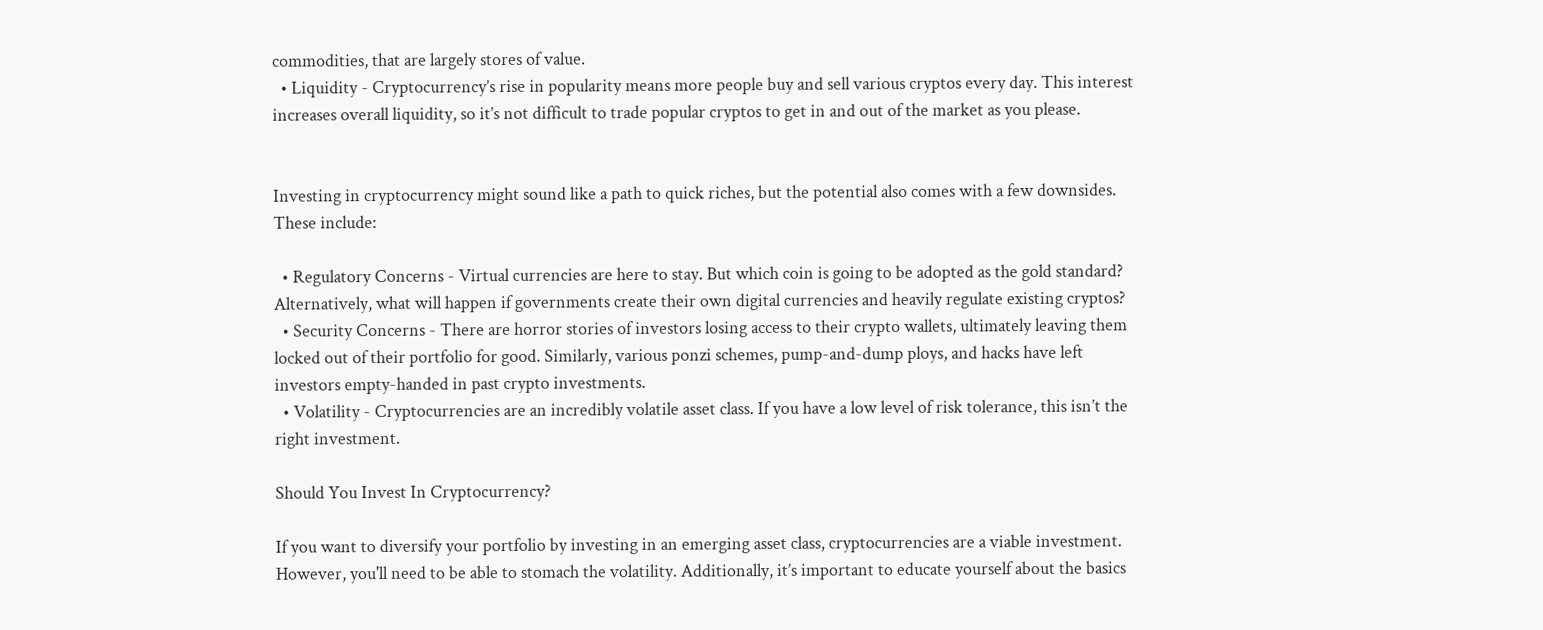commodities, that are largely stores of value.
  • Liquidity - Cryptocurrency’s rise in popularity means more people buy and sell various cryptos every day. This interest increases overall liquidity, so it’s not difficult to trade popular cryptos to get in and out of the market as you please.


Investing in cryptocurrency might sound like a path to quick riches, but the potential also comes with a few downsides. These include:

  • Regulatory Concerns - Virtual currencies are here to stay. But which coin is going to be adopted as the gold standard? Alternatively, what will happen if governments create their own digital currencies and heavily regulate existing cryptos?
  • Security Concerns - There are horror stories of investors losing access to their crypto wallets, ultimately leaving them locked out of their portfolio for good. Similarly, various ponzi schemes, pump-and-dump ploys, and hacks have left investors empty-handed in past crypto investments.
  • Volatility - Cryptocurrencies are an incredibly volatile asset class. If you have a low level of risk tolerance, this isn’t the right investment.

Should You Invest In Cryptocurrency?

If you want to diversify your portfolio by investing in an emerging asset class, cryptocurrencies are a viable investment. However, you'll need to be able to stomach the volatility. Additionally, it’s important to educate yourself about the basics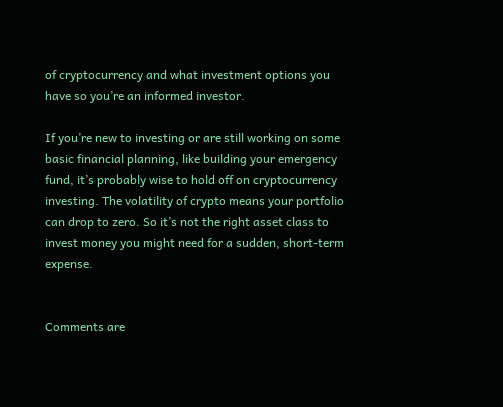of cryptocurrency and what investment options you have so you’re an informed investor.

If you’re new to investing or are still working on some basic financial planning, like building your emergency fund, it’s probably wise to hold off on cryptocurrency investing. The volatility of crypto means your portfolio can drop to zero. So it’s not the right asset class to invest money you might need for a sudden, short-term expense.


Comments are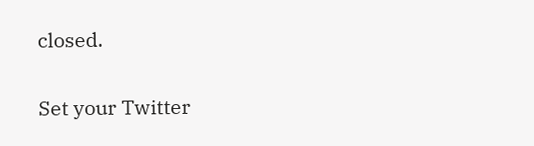closed.

Set your Twitter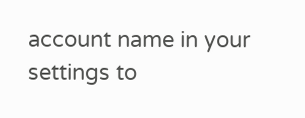account name in your settings to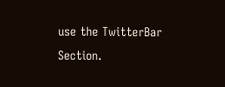use the TwitterBar Section.